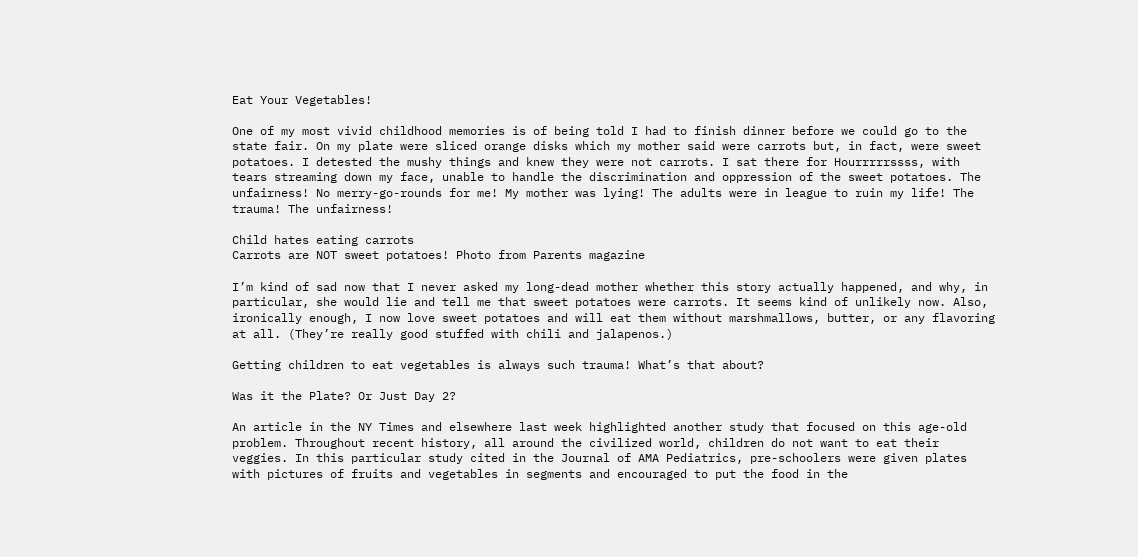Eat Your Vegetables!

One of my most vivid childhood memories is of being told I had to finish dinner before we could go to the state fair. On my plate were sliced orange disks which my mother said were carrots but, in fact, were sweet potatoes. I detested the mushy things and knew they were not carrots. I sat there for Hourrrrrssss, with tears streaming down my face, unable to handle the discrimination and oppression of the sweet potatoes. The unfairness! No merry-go-rounds for me! My mother was lying! The adults were in league to ruin my life! The trauma! The unfairness!

Child hates eating carrots
Carrots are NOT sweet potatoes! Photo from Parents magazine

I’m kind of sad now that I never asked my long-dead mother whether this story actually happened, and why, in particular, she would lie and tell me that sweet potatoes were carrots. It seems kind of unlikely now. Also, ironically enough, I now love sweet potatoes and will eat them without marshmallows, butter, or any flavoring at all. (They’re really good stuffed with chili and jalapenos.)

Getting children to eat vegetables is always such trauma! What’s that about?

Was it the Plate? Or Just Day 2?

An article in the NY Times and elsewhere last week highlighted another study that focused on this age-old problem. Throughout recent history, all around the civilized world, children do not want to eat their veggies. In this particular study cited in the Journal of AMA Pediatrics, pre-schoolers were given plates with pictures of fruits and vegetables in segments and encouraged to put the food in the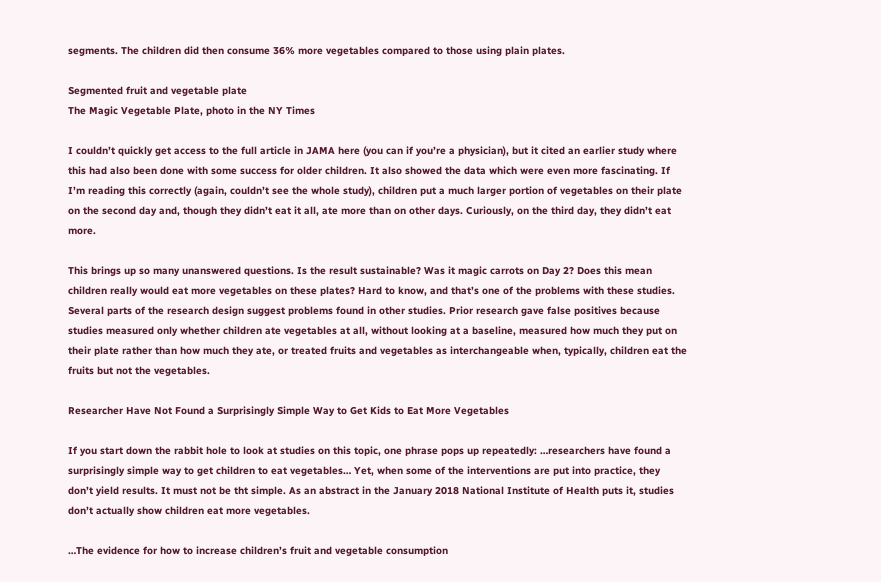segments. The children did then consume 36% more vegetables compared to those using plain plates.

Segmented fruit and vegetable plate
The Magic Vegetable Plate, photo in the NY Times

I couldn’t quickly get access to the full article in JAMA here (you can if you’re a physician), but it cited an earlier study where this had also been done with some success for older children. It also showed the data which were even more fascinating. If I’m reading this correctly (again, couldn’t see the whole study), children put a much larger portion of vegetables on their plate on the second day and, though they didn’t eat it all, ate more than on other days. Curiously, on the third day, they didn’t eat more.

This brings up so many unanswered questions. Is the result sustainable? Was it magic carrots on Day 2? Does this mean children really would eat more vegetables on these plates? Hard to know, and that’s one of the problems with these studies. Several parts of the research design suggest problems found in other studies. Prior research gave false positives because studies measured only whether children ate vegetables at all, without looking at a baseline, measured how much they put on their plate rather than how much they ate, or treated fruits and vegetables as interchangeable when, typically, children eat the fruits but not the vegetables.

Researcher Have Not Found a Surprisingly Simple Way to Get Kids to Eat More Vegetables

If you start down the rabbit hole to look at studies on this topic, one phrase pops up repeatedly: …researchers have found a surprisingly simple way to get children to eat vegetables… Yet, when some of the interventions are put into practice, they don’t yield results. It must not be tht simple. As an abstract in the January 2018 National Institute of Health puts it, studies don’t actually show children eat more vegetables.

…The evidence for how to increase children’s fruit and vegetable consumption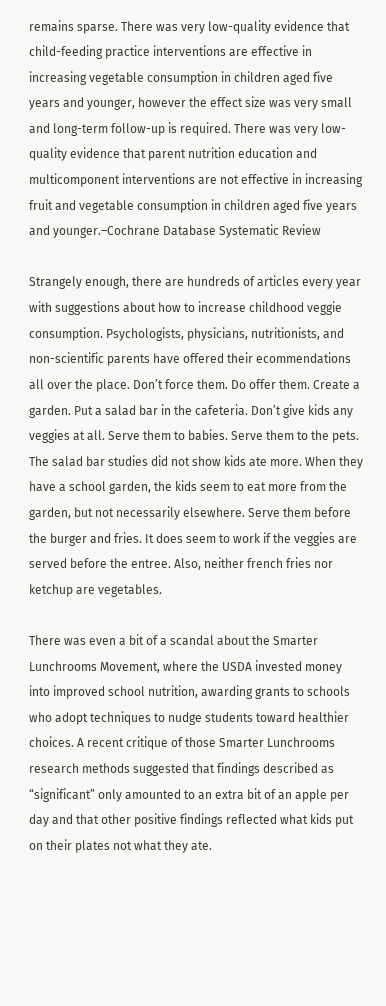remains sparse. There was very low-quality evidence that child-feeding practice interventions are effective in increasing vegetable consumption in children aged five years and younger, however the effect size was very small and long-term follow-up is required. There was very low-quality evidence that parent nutrition education and multicomponent interventions are not effective in increasing fruit and vegetable consumption in children aged five years and younger.–Cochrane Database Systematic Review

Strangely enough, there are hundreds of articles every year with suggestions about how to increase childhood veggie consumption. Psychologists, physicians, nutritionists, and non-scientific parents have offered their ecommendations all over the place. Don’t force them. Do offer them. Create a garden. Put a salad bar in the cafeteria. Don’t give kids any veggies at all. Serve them to babies. Serve them to the pets. The salad bar studies did not show kids ate more. When they have a school garden, the kids seem to eat more from the garden, but not necessarily elsewhere. Serve them before the burger and fries. It does seem to work if the veggies are served before the entree. Also, neither french fries nor ketchup are vegetables.

There was even a bit of a scandal about the Smarter Lunchrooms Movement, where the USDA invested money into improved school nutrition, awarding grants to schools who adopt techniques to nudge students toward healthier choices. A recent critique of those Smarter Lunchrooms research methods suggested that findings described as “significant” only amounted to an extra bit of an apple per day and that other positive findings reflected what kids put on their plates not what they ate.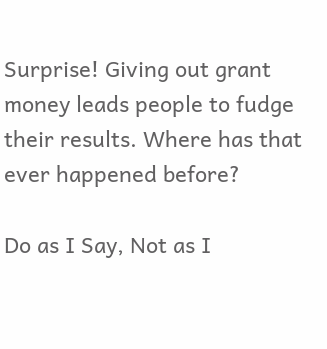Surprise! Giving out grant money leads people to fudge their results. Where has that ever happened before?

Do as I Say, Not as I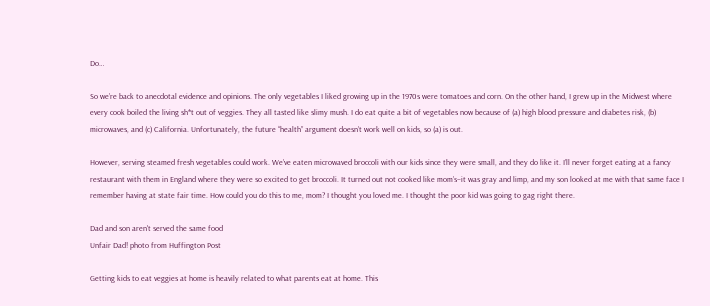Do…

So we’re back to anecdotal evidence and opinions. The only vegetables I liked growing up in the 1970s were tomatoes and corn. On the other hand, I grew up in the Midwest where every cook boiled the living sh*t out of veggies. They all tasted like slimy mush. I do eat quite a bit of vegetables now because of (a) high blood pressure and diabetes risk, (b) microwaves, and (c) California. Unfortunately, the future “health” argument doesn’t work well on kids, so (a) is out.

However, serving steamed fresh vegetables could work. We’ve eaten microwaved broccoli with our kids since they were small, and they do like it. I’ll never forget eating at a fancy restaurant with them in England where they were so excited to get broccoli. It turned out not cooked like mom’s–it was gray and limp, and my son looked at me with that same face I remember having at state fair time. How could you do this to me, mom? I thought you loved me. I thought the poor kid was going to gag right there.

Dad and son aren't served the same food
Unfair Dad! photo from Huffington Post

Getting kids to eat veggies at home is heavily related to what parents eat at home. This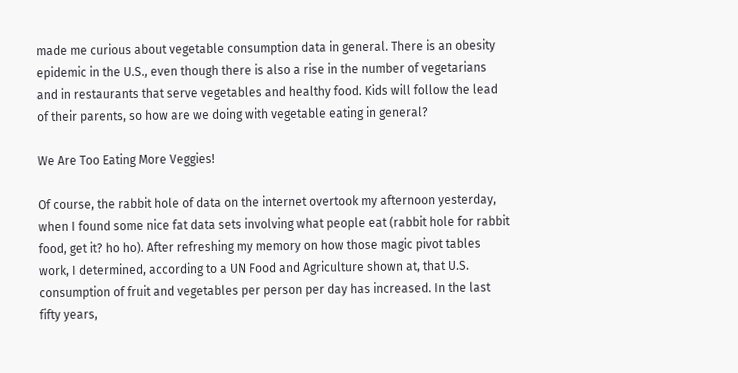made me curious about vegetable consumption data in general. There is an obesity epidemic in the U.S., even though there is also a rise in the number of vegetarians and in restaurants that serve vegetables and healthy food. Kids will follow the lead of their parents, so how are we doing with vegetable eating in general?

We Are Too Eating More Veggies!

Of course, the rabbit hole of data on the internet overtook my afternoon yesterday, when I found some nice fat data sets involving what people eat (rabbit hole for rabbit food, get it? ho ho). After refreshing my memory on how those magic pivot tables work, I determined, according to a UN Food and Agriculture shown at, that U.S. consumption of fruit and vegetables per person per day has increased. In the last fifty years,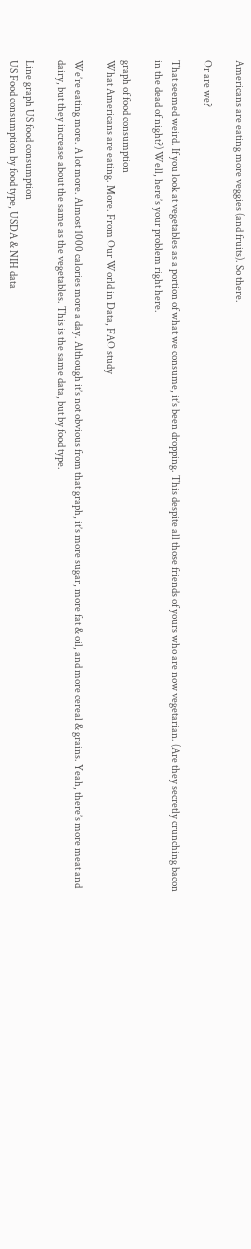Americans are eating more veggies (and fruits). So there.

Or are we?

That seemed weird. If you look at vegetables as a portion of what we consume, it’s been dropping. This despite all those friends of yours who are now vegetarian. (Are they secretly crunching bacon in the dead of night?) Well, here’s your problem right here.

graph of food consumption
What Americans are eating. More. From Our World in Data, FAO study

We’re eating more. A lot more. Almost 1000 calories more a day. Although it’s not obvious from that graph, it’s more sugar, more fat & oil, and more cereal & grains. Yeah, there’s more meat and dairy, but they increase about the same as the vegetables. This is the same data, but by food type.

Line graph US food consumption
US Food consumption by food type, USDA & NIH data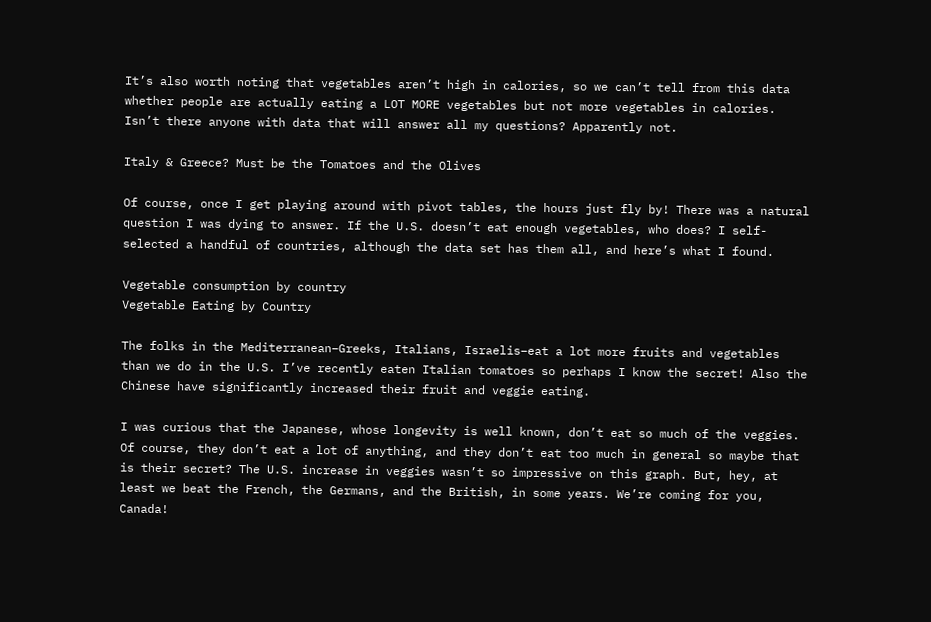It’s also worth noting that vegetables aren’t high in calories, so we can’t tell from this data whether people are actually eating a LOT MORE vegetables but not more vegetables in calories. Isn’t there anyone with data that will answer all my questions? Apparently not.

Italy & Greece? Must be the Tomatoes and the Olives

Of course, once I get playing around with pivot tables, the hours just fly by! There was a natural question I was dying to answer. If the U.S. doesn’t eat enough vegetables, who does? I self-selected a handful of countries, although the data set has them all, and here’s what I found.

Vegetable consumption by country
Vegetable Eating by Country

The folks in the Mediterranean–Greeks, Italians, Israelis–eat a lot more fruits and vegetables than we do in the U.S. I’ve recently eaten Italian tomatoes so perhaps I know the secret! Also the Chinese have significantly increased their fruit and veggie eating.

I was curious that the Japanese, whose longevity is well known, don’t eat so much of the veggies. Of course, they don’t eat a lot of anything, and they don’t eat too much in general so maybe that is their secret? The U.S. increase in veggies wasn’t so impressive on this graph. But, hey, at least we beat the French, the Germans, and the British, in some years. We’re coming for you, Canada!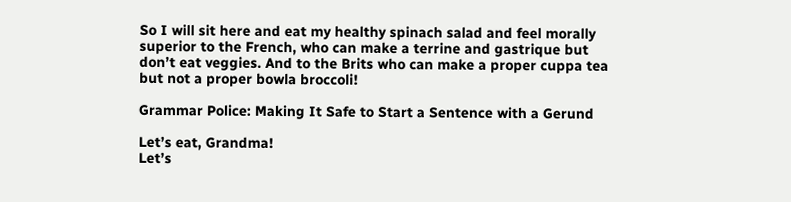So I will sit here and eat my healthy spinach salad and feel morally superior to the French, who can make a terrine and gastrique but don’t eat veggies. And to the Brits who can make a proper cuppa tea but not a proper bowla broccoli!

Grammar Police: Making It Safe to Start a Sentence with a Gerund

Let’s eat, Grandma!
Let’s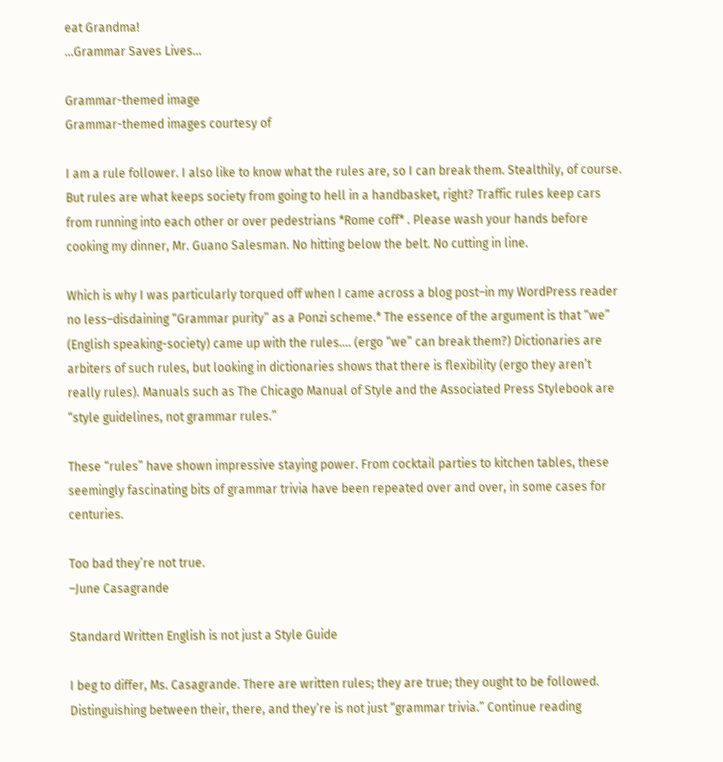eat Grandma!
…Grammar Saves Lives…

Grammar-themed image
Grammar-themed images courtesy of

I am a rule follower. I also like to know what the rules are, so I can break them. Stealthily, of course. But rules are what keeps society from going to hell in a handbasket, right? Traffic rules keep cars from running into each other or over pedestrians *Rome coff* . Please wash your hands before cooking my dinner, Mr. Guano Salesman. No hitting below the belt. No cutting in line.

Which is why I was particularly torqued off when I came across a blog post–in my WordPress reader no less–disdaining “Grammar purity” as a Ponzi scheme.* The essence of the argument is that “we” (English speaking-society) came up with the rules…. (ergo “we” can break them?) Dictionaries are arbiters of such rules, but looking in dictionaries shows that there is flexibility (ergo they aren’t really rules). Manuals such as The Chicago Manual of Style and the Associated Press Stylebook are “style guidelines, not grammar rules.”

These “rules” have shown impressive staying power. From cocktail parties to kitchen tables, these seemingly fascinating bits of grammar trivia have been repeated over and over, in some cases for centuries.

Too bad they’re not true.
–June Casagrande

Standard Written English is not just a Style Guide

I beg to differ, Ms. Casagrande. There are written rules; they are true; they ought to be followed. Distinguishing between their, there, and they’re is not just “grammar trivia.” Continue reading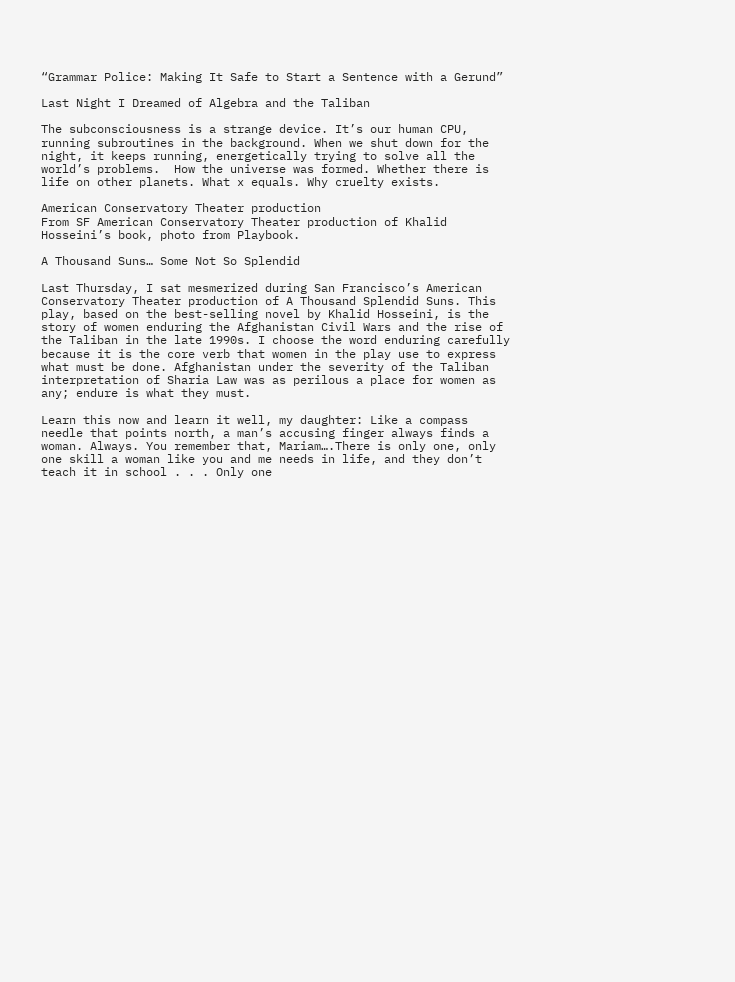“Grammar Police: Making It Safe to Start a Sentence with a Gerund”

Last Night I Dreamed of Algebra and the Taliban

The subconsciousness is a strange device. It’s our human CPU, running subroutines in the background. When we shut down for the night, it keeps running, energetically trying to solve all the world’s problems.  How the universe was formed. Whether there is life on other planets. What x equals. Why cruelty exists.

American Conservatory Theater production
From SF American Conservatory Theater production of Khalid Hosseini’s book, photo from Playbook.

A Thousand Suns… Some Not So Splendid

Last Thursday, I sat mesmerized during San Francisco’s American Conservatory Theater production of A Thousand Splendid Suns. This play, based on the best-selling novel by Khalid Hosseini, is the story of women enduring the Afghanistan Civil Wars and the rise of the Taliban in the late 1990s. I choose the word enduring carefully because it is the core verb that women in the play use to express what must be done. Afghanistan under the severity of the Taliban interpretation of Sharia Law was as perilous a place for women as any; endure is what they must.

Learn this now and learn it well, my daughter: Like a compass needle that points north, a man’s accusing finger always finds a woman. Always. You remember that, Mariam….There is only one, only one skill a woman like you and me needs in life, and they don’t teach it in school . . . Only one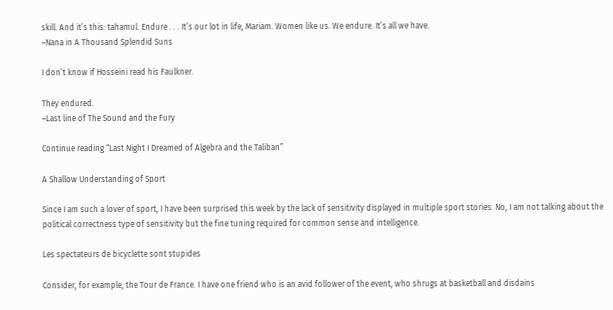skill. And it’s this: tahamul. Endure . . . It’s our lot in life, Mariam. Women like us. We endure. It’s all we have.
–Nana in A Thousand Splendid Suns

I don’t know if Hosseini read his Faulkner.

They endured.
–Last line of The Sound and the Fury

Continue reading “Last Night I Dreamed of Algebra and the Taliban”

A Shallow Understanding of Sport

Since I am such a lover of sport, I have been surprised this week by the lack of sensitivity displayed in multiple sport stories. No, I am not talking about the political correctness type of sensitivity but the fine tuning required for common sense and intelligence.

Les spectateurs de bicyclette sont stupides

Consider, for example, the Tour de France. I have one friend who is an avid follower of the event, who shrugs at basketball and disdains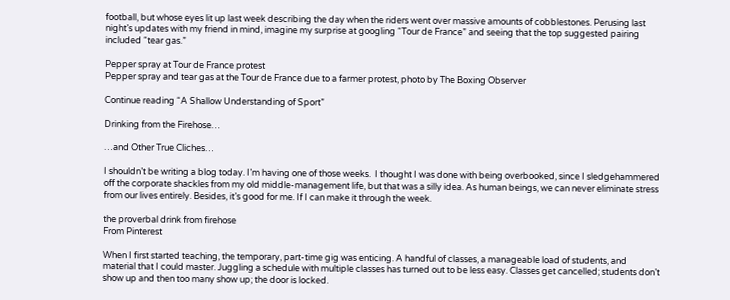football, but whose eyes lit up last week describing the day when the riders went over massive amounts of cobblestones. Perusing last night’s updates with my friend in mind, imagine my surprise at googling “Tour de France” and seeing that the top suggested pairing included “tear gas.”

Pepper spray at Tour de France protest
Pepper spray and tear gas at the Tour de France due to a farmer protest, photo by The Boxing Observer

Continue reading “A Shallow Understanding of Sport”

Drinking from the Firehose…

…and Other True Cliches…

I shouldn’t be writing a blog today. I’m having one of those weeks.  I thought I was done with being overbooked, since I sledgehammered off the corporate shackles from my old middle-management life, but that was a silly idea. As human beings, we can never eliminate stress from our lives entirely. Besides, it’s good for me. If I can make it through the week.

the proverbal drink from firehose
From Pinterest

When I first started teaching, the temporary, part-time gig was enticing. A handful of classes, a manageable load of students, and material that I could master. Juggling a schedule with multiple classes has turned out to be less easy. Classes get cancelled; students don’t show up and then too many show up; the door is locked.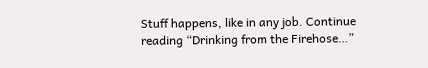Stuff happens, like in any job. Continue reading “Drinking from the Firehose…”